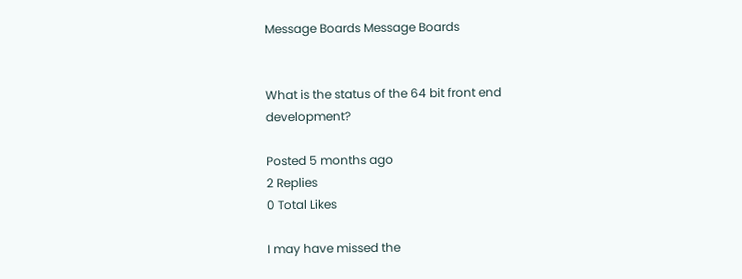Message Boards Message Boards


What is the status of the 64 bit front end development?

Posted 5 months ago
2 Replies
0 Total Likes

I may have missed the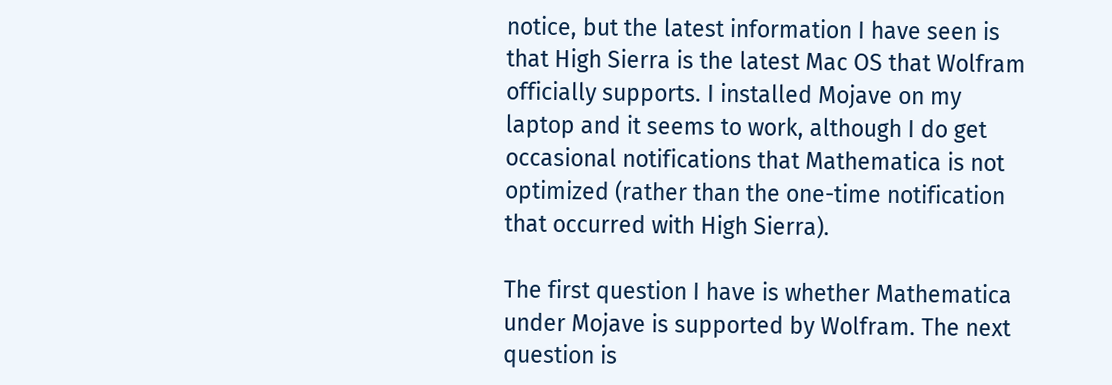notice, but the latest information I have seen is that High Sierra is the latest Mac OS that Wolfram officially supports. I installed Mojave on my laptop and it seems to work, although I do get occasional notifications that Mathematica is not optimized (rather than the one-time notification that occurred with High Sierra).

The first question I have is whether Mathematica under Mojave is supported by Wolfram. The next question is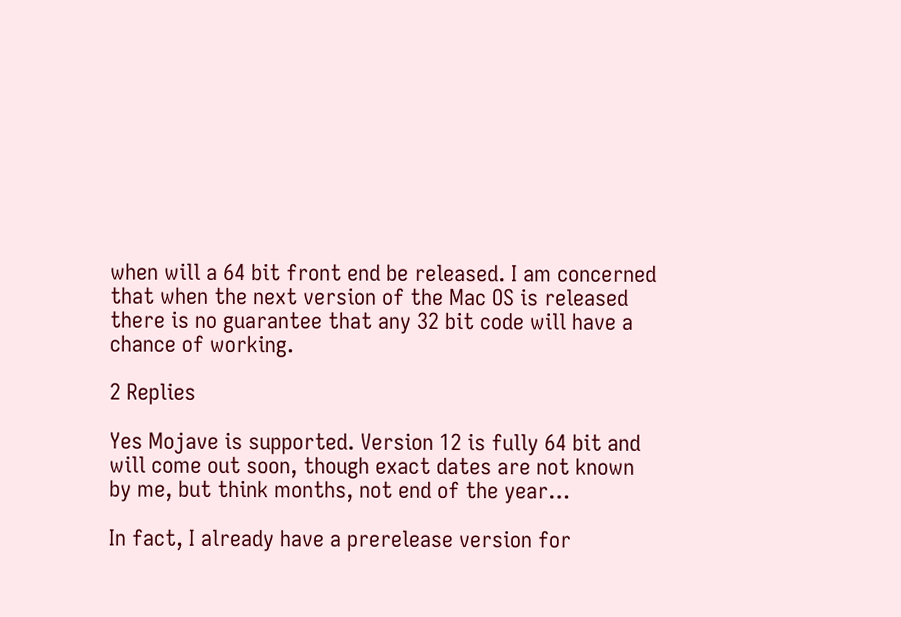when will a 64 bit front end be released. I am concerned that when the next version of the Mac OS is released there is no guarantee that any 32 bit code will have a chance of working.

2 Replies

Yes Mojave is supported. Version 12 is fully 64 bit and will come out soon, though exact dates are not known by me, but think months, not end of the year…

In fact, I already have a prerelease version for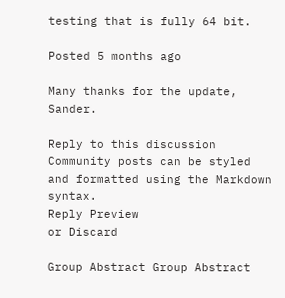testing that is fully 64 bit.

Posted 5 months ago

Many thanks for the update, Sander.

Reply to this discussion
Community posts can be styled and formatted using the Markdown syntax.
Reply Preview
or Discard

Group Abstract Group Abstract